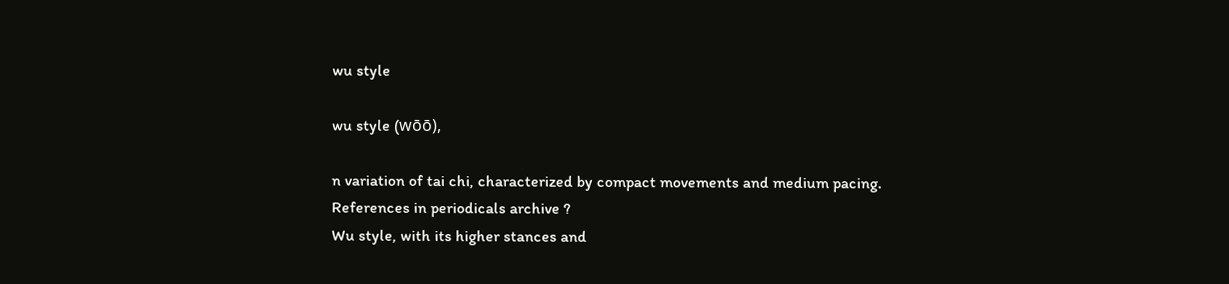wu style

wu style (wōō),

n variation of tai chi, characterized by compact movements and medium pacing.
References in periodicals archive ?
Wu style, with its higher stances and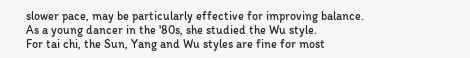slower pace, may be particularly effective for improving balance.
As a young dancer in the '80s, she studied the Wu style.
For tai chi, the Sun, Yang and Wu styles are fine for most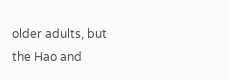older adults, but the Hao and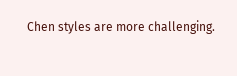Chen styles are more challenging.